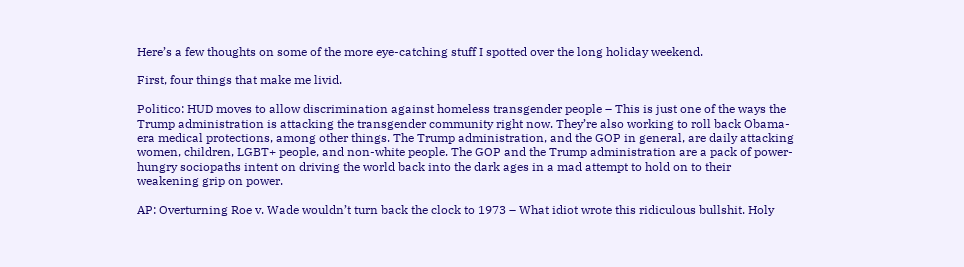Here’s a few thoughts on some of the more eye-catching stuff I spotted over the long holiday weekend.

First, four things that make me livid.

Politico: HUD moves to allow discrimination against homeless transgender people – This is just one of the ways the Trump administration is attacking the transgender community right now. They’re also working to roll back Obama-era medical protections, among other things. The Trump administration, and the GOP in general, are daily attacking women, children, LGBT+ people, and non-white people. The GOP and the Trump administration are a pack of power-hungry sociopaths intent on driving the world back into the dark ages in a mad attempt to hold on to their weakening grip on power.

AP: Overturning Roe v. Wade wouldn’t turn back the clock to 1973 – What idiot wrote this ridiculous bullshit. Holy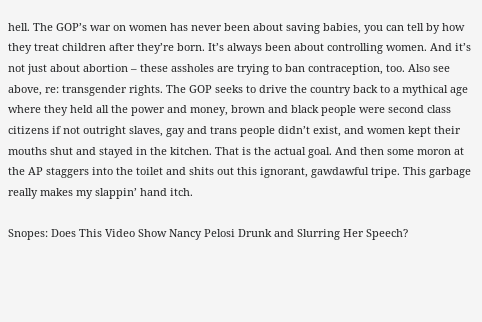hell. The GOP’s war on women has never been about saving babies, you can tell by how they treat children after they’re born. It’s always been about controlling women. And it’s not just about abortion – these assholes are trying to ban contraception, too. Also see above, re: transgender rights. The GOP seeks to drive the country back to a mythical age where they held all the power and money, brown and black people were second class citizens if not outright slaves, gay and trans people didn’t exist, and women kept their mouths shut and stayed in the kitchen. That is the actual goal. And then some moron at the AP staggers into the toilet and shits out this ignorant, gawdawful tripe. This garbage really makes my slappin’ hand itch.

Snopes: Does This Video Show Nancy Pelosi Drunk and Slurring Her Speech?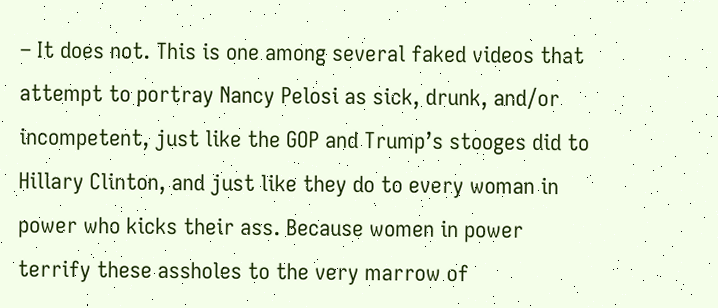– It does not. This is one among several faked videos that attempt to portray Nancy Pelosi as sick, drunk, and/or incompetent, just like the GOP and Trump’s stooges did to Hillary Clinton, and just like they do to every woman in power who kicks their ass. Because women in power terrify these assholes to the very marrow of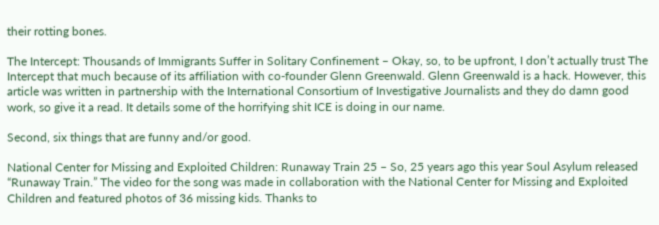their rotting bones.

The Intercept: Thousands of Immigrants Suffer in Solitary Confinement – Okay, so, to be upfront, I don’t actually trust The Intercept that much because of its affiliation with co-founder Glenn Greenwald. Glenn Greenwald is a hack. However, this article was written in partnership with the International Consortium of Investigative Journalists and they do damn good work, so give it a read. It details some of the horrifying shit ICE is doing in our name.

Second, six things that are funny and/or good.

National Center for Missing and Exploited Children: Runaway Train 25 – So, 25 years ago this year Soul Asylum released “Runaway Train.” The video for the song was made in collaboration with the National Center for Missing and Exploited Children and featured photos of 36 missing kids. Thanks to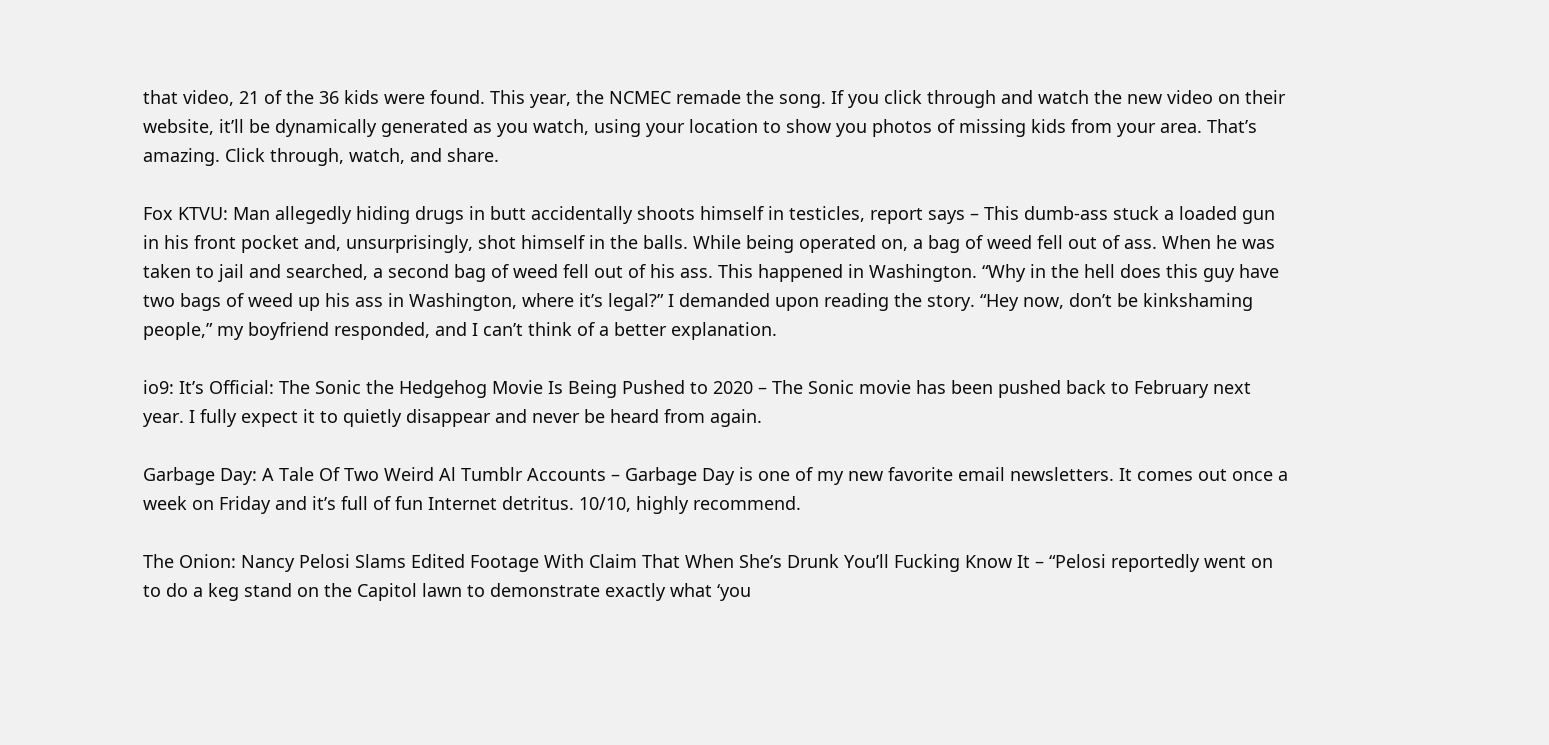that video, 21 of the 36 kids were found. This year, the NCMEC remade the song. If you click through and watch the new video on their website, it’ll be dynamically generated as you watch, using your location to show you photos of missing kids from your area. That’s amazing. Click through, watch, and share.

Fox KTVU: Man allegedly hiding drugs in butt accidentally shoots himself in testicles, report says – This dumb-ass stuck a loaded gun in his front pocket and, unsurprisingly, shot himself in the balls. While being operated on, a bag of weed fell out of ass. When he was taken to jail and searched, a second bag of weed fell out of his ass. This happened in Washington. “Why in the hell does this guy have two bags of weed up his ass in Washington, where it’s legal?” I demanded upon reading the story. “Hey now, don’t be kinkshaming people,” my boyfriend responded, and I can’t think of a better explanation.

io9: It’s Official: The Sonic the Hedgehog Movie Is Being Pushed to 2020 – The Sonic movie has been pushed back to February next year. I fully expect it to quietly disappear and never be heard from again.

Garbage Day: A Tale Of Two Weird Al Tumblr Accounts – Garbage Day is one of my new favorite email newsletters. It comes out once a week on Friday and it’s full of fun Internet detritus. 10/10, highly recommend.

The Onion: Nancy Pelosi Slams Edited Footage With Claim That When She’s Drunk You’ll Fucking Know It – “Pelosi reportedly went on to do a keg stand on the Capitol lawn to demonstrate exactly what ‘you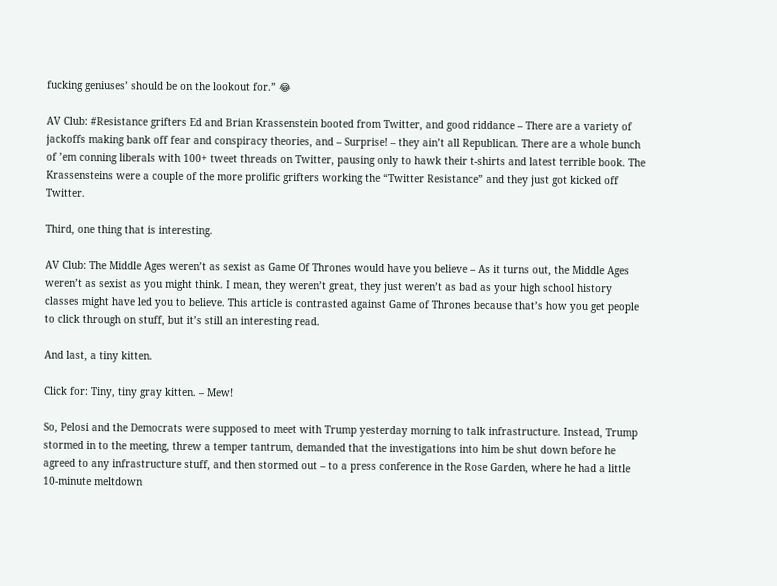fucking geniuses’ should be on the lookout for.” 😂

AV Club: #Resistance grifters Ed and Brian Krassenstein booted from Twitter, and good riddance – There are a variety of jackoffs making bank off fear and conspiracy theories, and – Surprise! – they ain’t all Republican. There are a whole bunch of ’em conning liberals with 100+ tweet threads on Twitter, pausing only to hawk their t-shirts and latest terrible book. The Krassensteins were a couple of the more prolific grifters working the “Twitter Resistance” and they just got kicked off Twitter.

Third, one thing that is interesting.

AV Club: The Middle Ages weren’t as sexist as Game Of Thrones would have you believe – As it turns out, the Middle Ages weren’t as sexist as you might think. I mean, they weren’t great, they just weren’t as bad as your high school history classes might have led you to believe. This article is contrasted against Game of Thrones because that’s how you get people to click through on stuff, but it’s still an interesting read.

And last, a tiny kitten.

Click for: Tiny, tiny gray kitten. – Mew!

So, Pelosi and the Democrats were supposed to meet with Trump yesterday morning to talk infrastructure. Instead, Trump stormed in to the meeting, threw a temper tantrum, demanded that the investigations into him be shut down before he agreed to any infrastructure stuff, and then stormed out – to a press conference in the Rose Garden, where he had a little 10-minute meltdown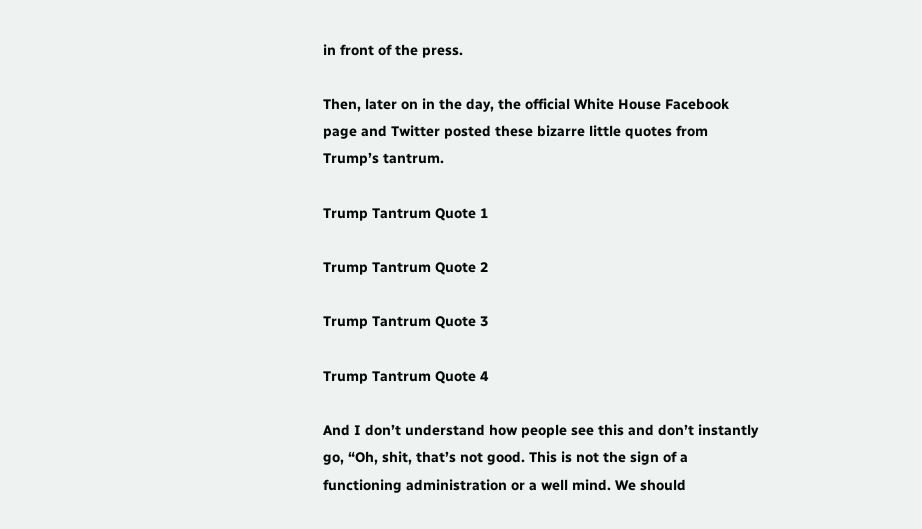in front of the press.

Then, later on in the day, the official White House Facebook page and Twitter posted these bizarre little quotes from Trump’s tantrum.

Trump Tantrum Quote 1

Trump Tantrum Quote 2

Trump Tantrum Quote 3

Trump Tantrum Quote 4

And I don’t understand how people see this and don’t instantly go, “Oh, shit, that’s not good. This is not the sign of a functioning administration or a well mind. We should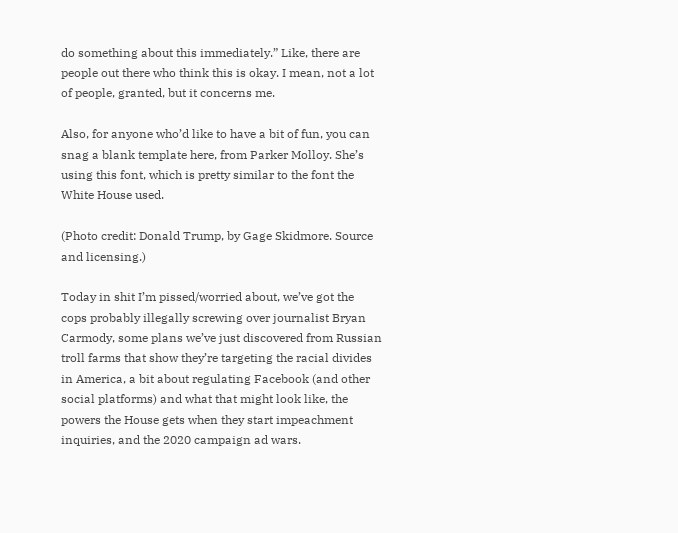do something about this immediately.” Like, there are people out there who think this is okay. I mean, not a lot of people, granted, but it concerns me.

Also, for anyone who’d like to have a bit of fun, you can snag a blank template here, from Parker Molloy. She’s using this font, which is pretty similar to the font the White House used.

(Photo credit: Donald Trump, by Gage Skidmore. Source and licensing.)

Today in shit I’m pissed/worried about, we’ve got the cops probably illegally screwing over journalist Bryan Carmody, some plans we’ve just discovered from Russian troll farms that show they’re targeting the racial divides in America, a bit about regulating Facebook (and other social platforms) and what that might look like, the powers the House gets when they start impeachment inquiries, and the 2020 campaign ad wars.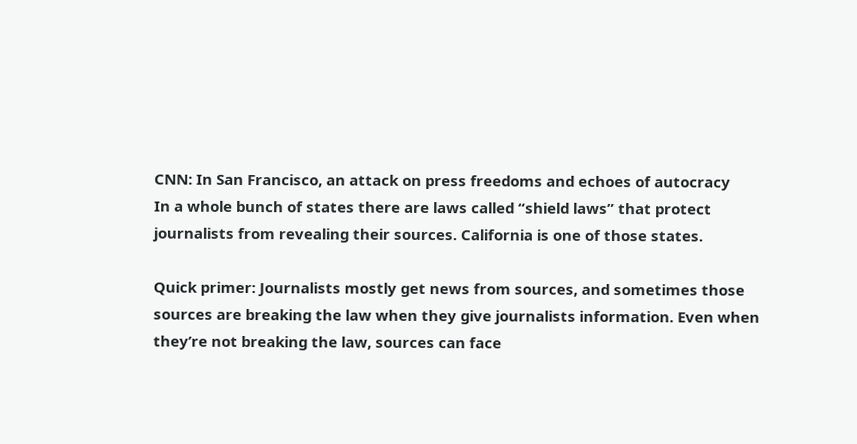CNN: In San Francisco, an attack on press freedoms and echoes of autocracy
In a whole bunch of states there are laws called “shield laws” that protect journalists from revealing their sources. California is one of those states.

Quick primer: Journalists mostly get news from sources, and sometimes those sources are breaking the law when they give journalists information. Even when they’re not breaking the law, sources can face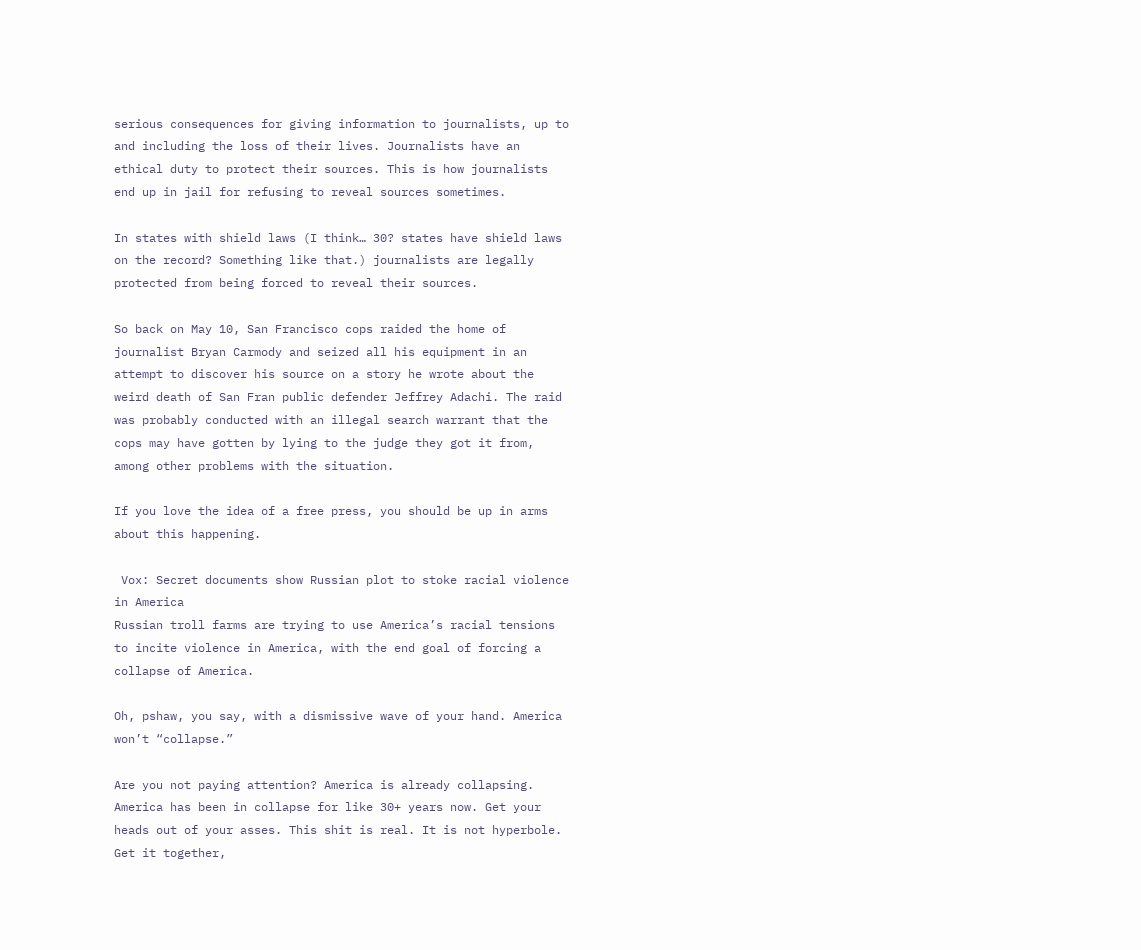serious consequences for giving information to journalists, up to and including the loss of their lives. Journalists have an ethical duty to protect their sources. This is how journalists end up in jail for refusing to reveal sources sometimes.

In states with shield laws (I think… 30? states have shield laws on the record? Something like that.) journalists are legally protected from being forced to reveal their sources.

So back on May 10, San Francisco cops raided the home of journalist Bryan Carmody and seized all his equipment in an attempt to discover his source on a story he wrote about the weird death of San Fran public defender Jeffrey Adachi. The raid was probably conducted with an illegal search warrant that the cops may have gotten by lying to the judge they got it from, among other problems with the situation.

If you love the idea of a free press, you should be up in arms about this happening.

 Vox: Secret documents show Russian plot to stoke racial violence in America
Russian troll farms are trying to use America’s racial tensions to incite violence in America, with the end goal of forcing a collapse of America.

Oh, pshaw, you say, with a dismissive wave of your hand. America won’t “collapse.”

Are you not paying attention? America is already collapsing. America has been in collapse for like 30+ years now. Get your heads out of your asses. This shit is real. It is not hyperbole. Get it together,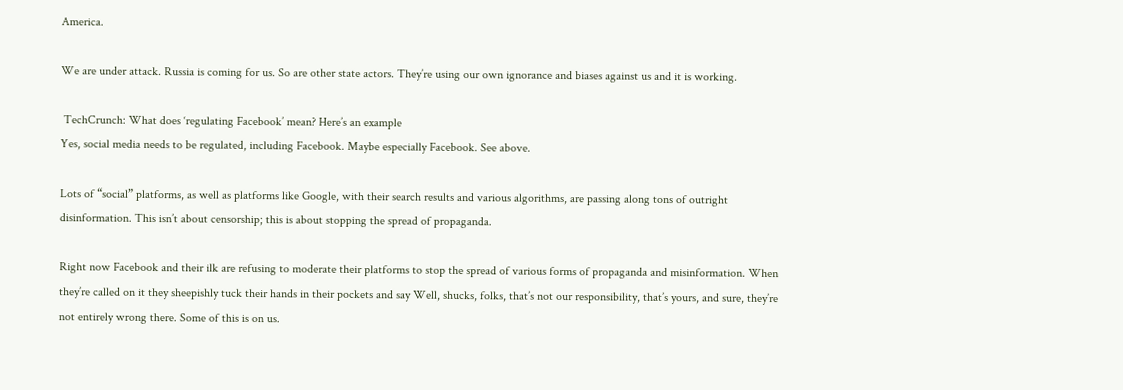America.

We are under attack. Russia is coming for us. So are other state actors. They’re using our own ignorance and biases against us and it is working.

 TechCrunch: What does ‘regulating Facebook’ mean? Here’s an example
Yes, social media needs to be regulated, including Facebook. Maybe especially Facebook. See above.

Lots of “social” platforms, as well as platforms like Google, with their search results and various algorithms, are passing along tons of outright disinformation. This isn’t about censorship; this is about stopping the spread of propaganda.

Right now Facebook and their ilk are refusing to moderate their platforms to stop the spread of various forms of propaganda and misinformation. When they’re called on it they sheepishly tuck their hands in their pockets and say Well, shucks, folks, that’s not our responsibility, that’s yours, and sure, they’re not entirely wrong there. Some of this is on us.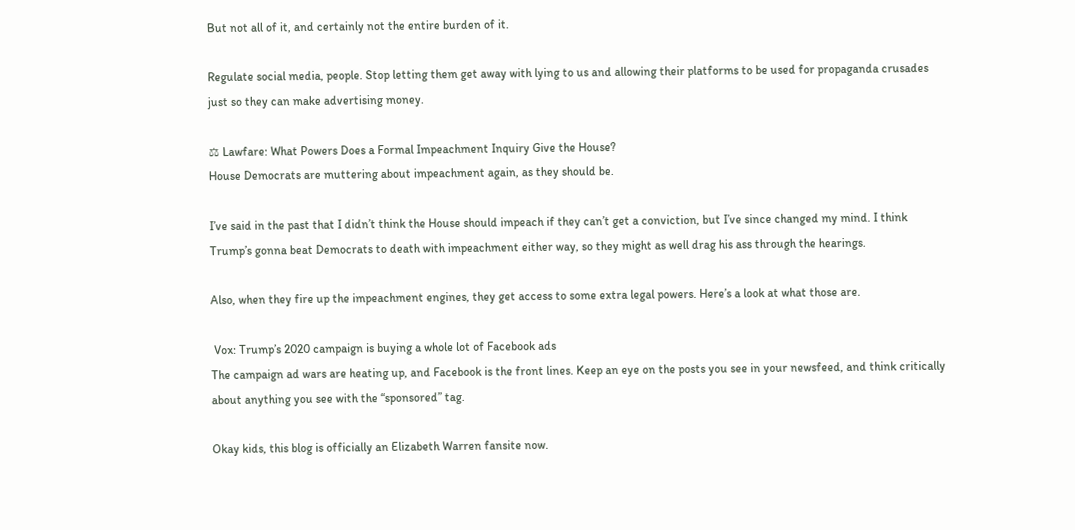But not all of it, and certainly not the entire burden of it.

Regulate social media, people. Stop letting them get away with lying to us and allowing their platforms to be used for propaganda crusades just so they can make advertising money.

⚖ Lawfare: What Powers Does a Formal Impeachment Inquiry Give the House?
House Democrats are muttering about impeachment again, as they should be.

I’ve said in the past that I didn’t think the House should impeach if they can’t get a conviction, but I’ve since changed my mind. I think Trump’s gonna beat Democrats to death with impeachment either way, so they might as well drag his ass through the hearings.

Also, when they fire up the impeachment engines, they get access to some extra legal powers. Here’s a look at what those are.

 Vox: Trump’s 2020 campaign is buying a whole lot of Facebook ads
The campaign ad wars are heating up, and Facebook is the front lines. Keep an eye on the posts you see in your newsfeed, and think critically about anything you see with the “sponsored” tag.

Okay kids, this blog is officially an Elizabeth Warren fansite now.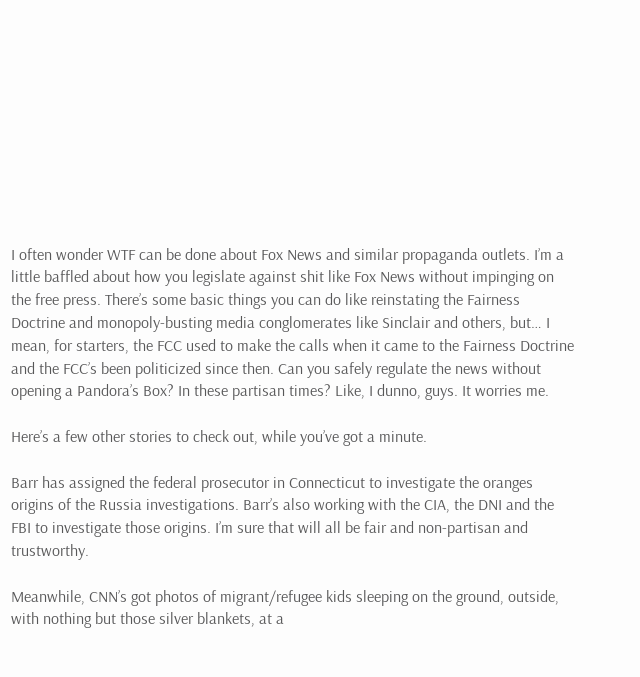I often wonder WTF can be done about Fox News and similar propaganda outlets. I’m a little baffled about how you legislate against shit like Fox News without impinging on the free press. There’s some basic things you can do like reinstating the Fairness Doctrine and monopoly-busting media conglomerates like Sinclair and others, but… I mean, for starters, the FCC used to make the calls when it came to the Fairness Doctrine and the FCC’s been politicized since then. Can you safely regulate the news without opening a Pandora’s Box? In these partisan times? Like, I dunno, guys. It worries me.

Here’s a few other stories to check out, while you’ve got a minute.

Barr has assigned the federal prosecutor in Connecticut to investigate the oranges origins of the Russia investigations. Barr’s also working with the CIA, the DNI and the FBI to investigate those origins. I’m sure that will all be fair and non-partisan and trustworthy.

Meanwhile, CNN’s got photos of migrant/refugee kids sleeping on the ground, outside, with nothing but those silver blankets, at a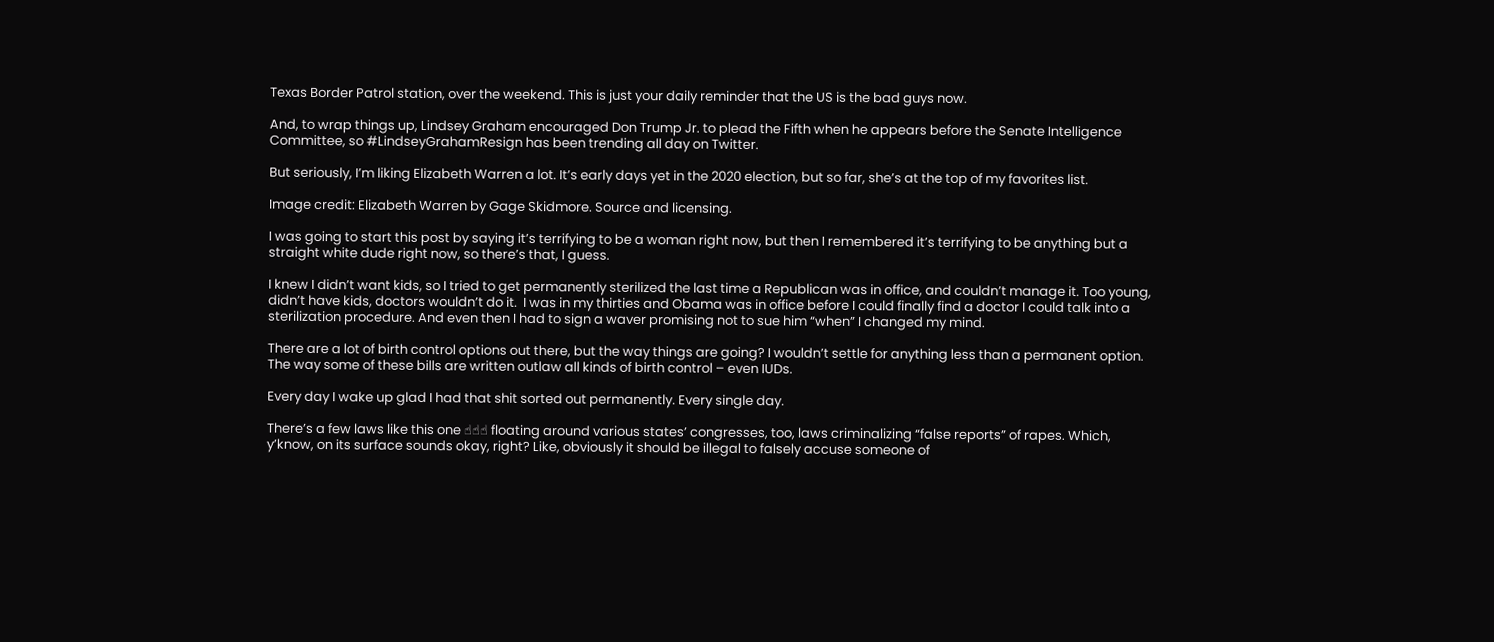Texas Border Patrol station, over the weekend. This is just your daily reminder that the US is the bad guys now.

And, to wrap things up, Lindsey Graham encouraged Don Trump Jr. to plead the Fifth when he appears before the Senate Intelligence Committee, so #LindseyGrahamResign has been trending all day on Twitter.

But seriously, I’m liking Elizabeth Warren a lot. It’s early days yet in the 2020 election, but so far, she’s at the top of my favorites list.

Image credit: Elizabeth Warren by Gage Skidmore. Source and licensing.

I was going to start this post by saying it’s terrifying to be a woman right now, but then I remembered it’s terrifying to be anything but a straight white dude right now, so there’s that, I guess.

I knew I didn’t want kids, so I tried to get permanently sterilized the last time a Republican was in office, and couldn’t manage it. Too young, didn’t have kids, doctors wouldn’t do it.  I was in my thirties and Obama was in office before I could finally find a doctor I could talk into a sterilization procedure. And even then I had to sign a waver promising not to sue him “when” I changed my mind.

There are a lot of birth control options out there, but the way things are going? I wouldn’t settle for anything less than a permanent option. The way some of these bills are written outlaw all kinds of birth control – even IUDs.

Every day I wake up glad I had that shit sorted out permanently. Every single day.

There’s a few laws like this one ☝☝☝ floating around various states’ congresses, too, laws criminalizing “false reports” of rapes. Which, y’know, on its surface sounds okay, right? Like, obviously it should be illegal to falsely accuse someone of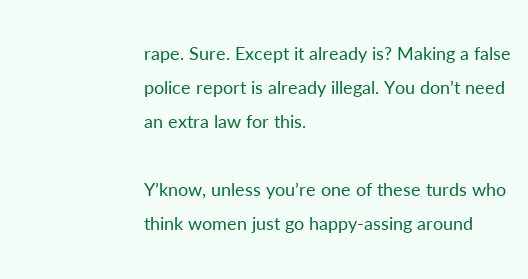rape. Sure. Except it already is? Making a false police report is already illegal. You don’t need an extra law for this.

Y’know, unless you’re one of these turds who think women just go happy-assing around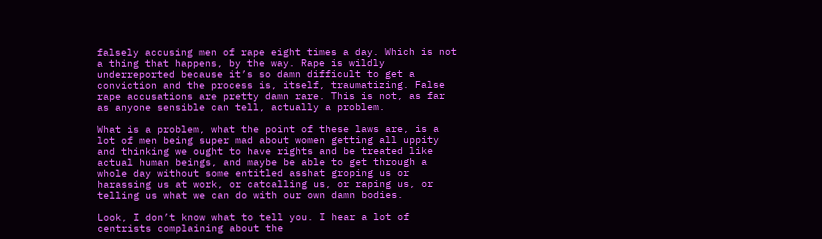falsely accusing men of rape eight times a day. Which is not a thing that happens, by the way. Rape is wildly underreported because it’s so damn difficult to get a conviction and the process is, itself, traumatizing. False rape accusations are pretty damn rare. This is not, as far as anyone sensible can tell, actually a problem.

What is a problem, what the point of these laws are, is a lot of men being super mad about women getting all uppity and thinking we ought to have rights and be treated like actual human beings, and maybe be able to get through a whole day without some entitled asshat groping us or harassing us at work, or catcalling us, or raping us, or telling us what we can do with our own damn bodies.

Look, I don’t know what to tell you. I hear a lot of centrists complaining about the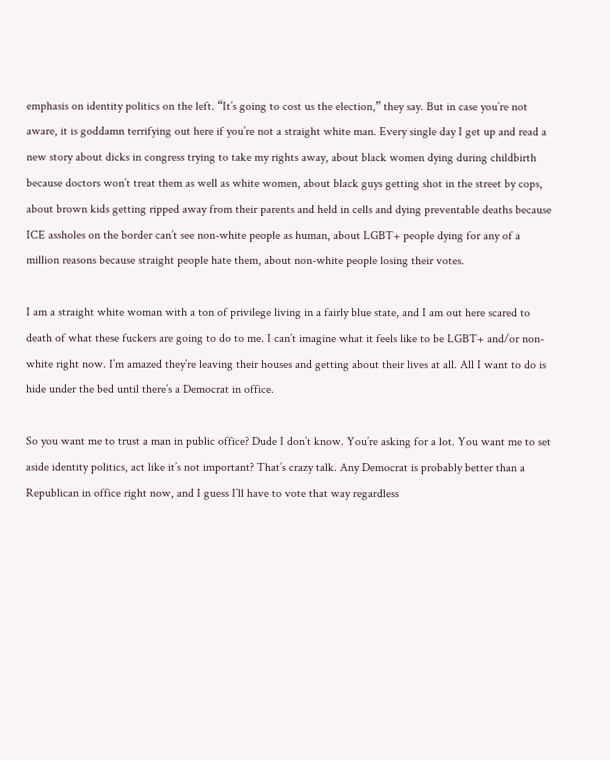emphasis on identity politics on the left. “It’s going to cost us the election,” they say. But in case you’re not aware, it is goddamn terrifying out here if you’re not a straight white man. Every single day I get up and read a new story about dicks in congress trying to take my rights away, about black women dying during childbirth because doctors won’t treat them as well as white women, about black guys getting shot in the street by cops, about brown kids getting ripped away from their parents and held in cells and dying preventable deaths because ICE assholes on the border can’t see non-white people as human, about LGBT+ people dying for any of a million reasons because straight people hate them, about non-white people losing their votes.

I am a straight white woman with a ton of privilege living in a fairly blue state, and I am out here scared to death of what these fuckers are going to do to me. I can’t imagine what it feels like to be LGBT+ and/or non-white right now. I’m amazed they’re leaving their houses and getting about their lives at all. All I want to do is hide under the bed until there’s a Democrat in office.

So you want me to trust a man in public office? Dude I don’t know. You’re asking for a lot. You want me to set aside identity politics, act like it’s not important? That’s crazy talk. Any Democrat is probably better than a Republican in office right now, and I guess I’ll have to vote that way regardless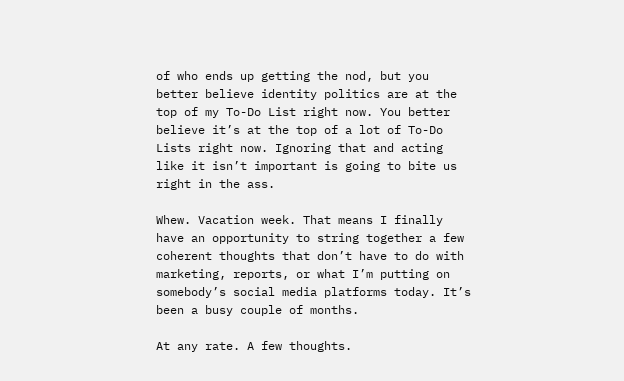of who ends up getting the nod, but you better believe identity politics are at the top of my To-Do List right now. You better believe it’s at the top of a lot of To-Do Lists right now. Ignoring that and acting like it isn’t important is going to bite us right in the ass.

Whew. Vacation week. That means I finally have an opportunity to string together a few coherent thoughts that don’t have to do with marketing, reports, or what I’m putting on somebody’s social media platforms today. It’s been a busy couple of months.

At any rate. A few thoughts.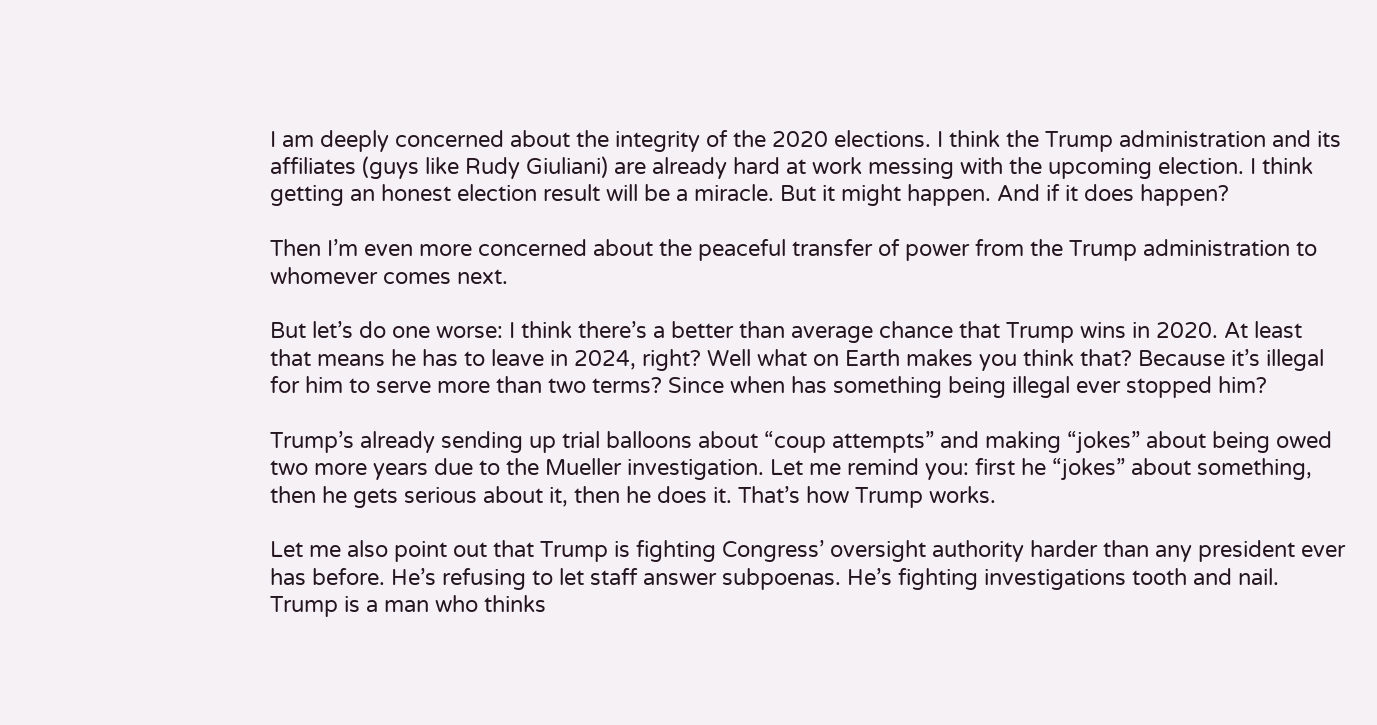I am deeply concerned about the integrity of the 2020 elections. I think the Trump administration and its affiliates (guys like Rudy Giuliani) are already hard at work messing with the upcoming election. I think getting an honest election result will be a miracle. But it might happen. And if it does happen?

Then I’m even more concerned about the peaceful transfer of power from the Trump administration to whomever comes next.

But let’s do one worse: I think there’s a better than average chance that Trump wins in 2020. At least that means he has to leave in 2024, right? Well what on Earth makes you think that? Because it’s illegal for him to serve more than two terms? Since when has something being illegal ever stopped him?

Trump’s already sending up trial balloons about “coup attempts” and making “jokes” about being owed two more years due to the Mueller investigation. Let me remind you: first he “jokes” about something, then he gets serious about it, then he does it. That’s how Trump works.

Let me also point out that Trump is fighting Congress’ oversight authority harder than any president ever has before. He’s refusing to let staff answer subpoenas. He’s fighting investigations tooth and nail. Trump is a man who thinks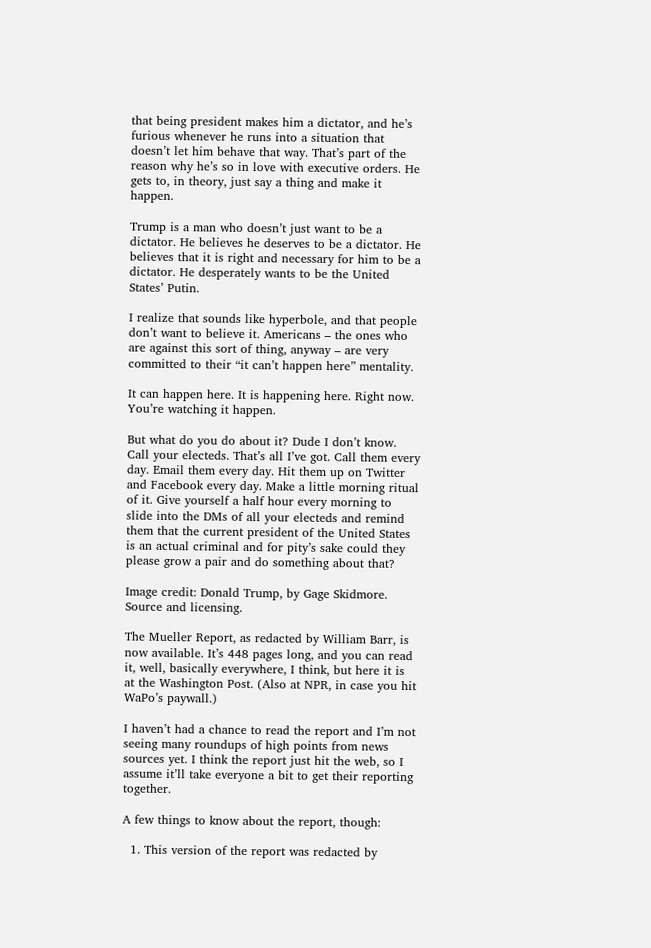that being president makes him a dictator, and he’s furious whenever he runs into a situation that doesn’t let him behave that way. That’s part of the reason why he’s so in love with executive orders. He gets to, in theory, just say a thing and make it happen.

Trump is a man who doesn’t just want to be a dictator. He believes he deserves to be a dictator. He believes that it is right and necessary for him to be a dictator. He desperately wants to be the United States’ Putin.

I realize that sounds like hyperbole, and that people don’t want to believe it. Americans – the ones who are against this sort of thing, anyway – are very committed to their “it can’t happen here” mentality.

It can happen here. It is happening here. Right now. You’re watching it happen.

But what do you do about it? Dude I don’t know. Call your electeds. That’s all I’ve got. Call them every day. Email them every day. Hit them up on Twitter and Facebook every day. Make a little morning ritual of it. Give yourself a half hour every morning to slide into the DMs of all your electeds and remind them that the current president of the United States is an actual criminal and for pity’s sake could they please grow a pair and do something about that?

Image credit: Donald Trump, by Gage Skidmore. Source and licensing.

The Mueller Report, as redacted by William Barr, is now available. It’s 448 pages long, and you can read it, well, basically everywhere, I think, but here it is at the Washington Post. (Also at NPR, in case you hit WaPo’s paywall.)

I haven’t had a chance to read the report and I’m not seeing many roundups of high points from news sources yet. I think the report just hit the web, so I assume it’ll take everyone a bit to get their reporting together.

A few things to know about the report, though:

  1. This version of the report was redacted by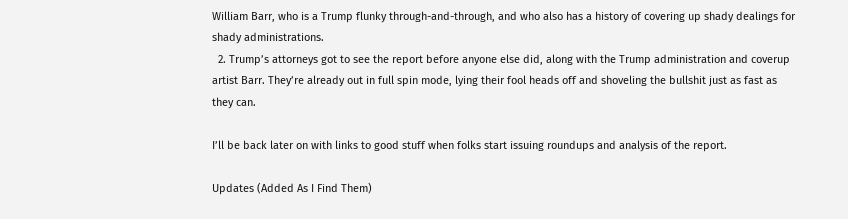William Barr, who is a Trump flunky through-and-through, and who also has a history of covering up shady dealings for shady administrations.
  2. Trump’s attorneys got to see the report before anyone else did, along with the Trump administration and coverup artist Barr. They’re already out in full spin mode, lying their fool heads off and shoveling the bullshit just as fast as they can.

I’ll be back later on with links to good stuff when folks start issuing roundups and analysis of the report.

Updates (Added As I Find Them)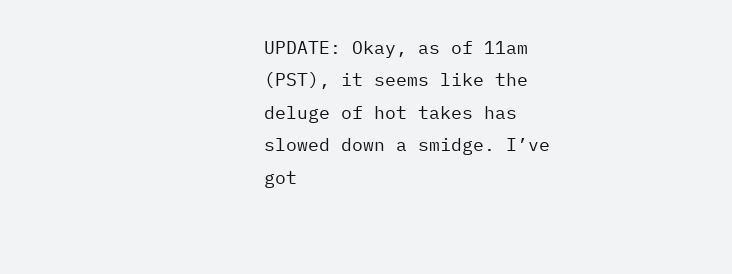UPDATE: Okay, as of 11am (PST), it seems like the deluge of hot takes has slowed down a smidge. I’ve got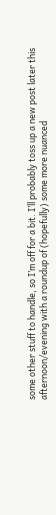some other stuff to handle, so I’m off for a bit. I’ll probably toss up a new post later this afternoon/evening with a roundup of (hopefully) some more nuanced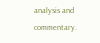analysis and commentary.